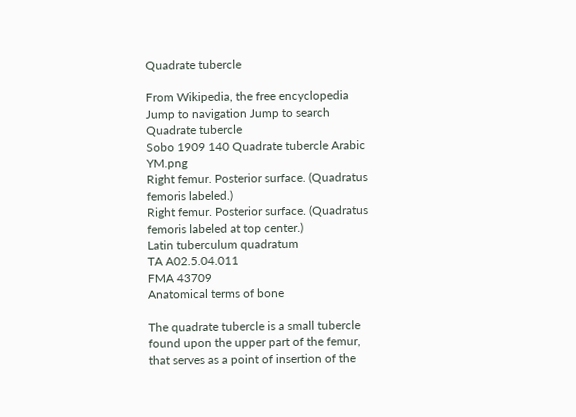Quadrate tubercle

From Wikipedia, the free encyclopedia
Jump to navigation Jump to search
Quadrate tubercle
Sobo 1909 140 Quadrate tubercle Arabic YM.png
Right femur. Posterior surface. (Quadratus femoris labeled.)
Right femur. Posterior surface. (Quadratus femoris labeled at top center.)
Latin tuberculum quadratum
TA A02.5.04.011
FMA 43709
Anatomical terms of bone

The quadrate tubercle is a small tubercle found upon the upper part of the femur, that serves as a point of insertion of the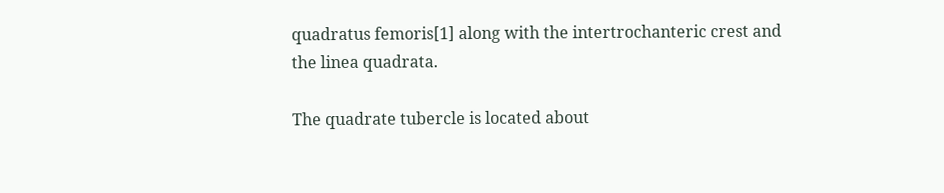quadratus femoris[1] along with the intertrochanteric crest and the linea quadrata.

The quadrate tubercle is located about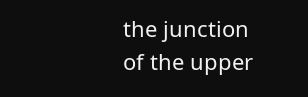the junction of the upper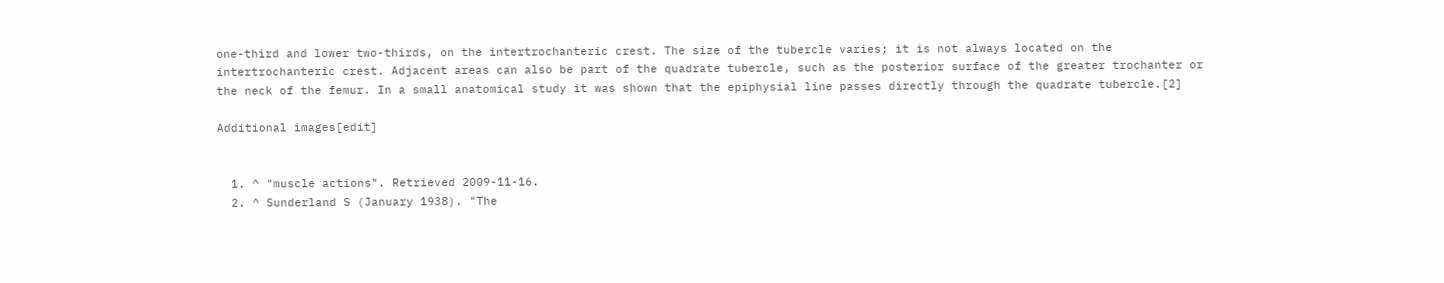one-third and lower two-thirds, on the intertrochanteric crest. The size of the tubercle varies; it is not always located on the intertrochanteric crest. Adjacent areas can also be part of the quadrate tubercle, such as the posterior surface of the greater trochanter or the neck of the femur. In a small anatomical study it was shown that the epiphysial line passes directly through the quadrate tubercle.[2]

Additional images[edit]


  1. ^ "muscle actions". Retrieved 2009-11-16.
  2. ^ Sunderland S (January 1938). "The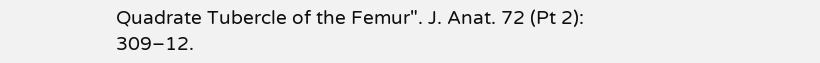Quadrate Tubercle of the Femur". J. Anat. 72 (Pt 2): 309–12.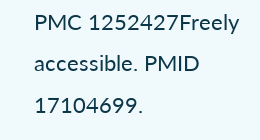PMC 1252427Freely accessible. PMID 17104699.